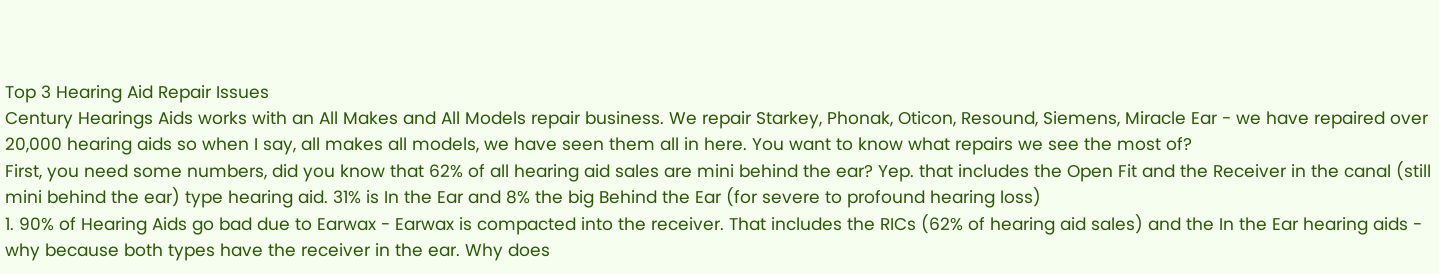Top 3 Hearing Aid Repair Issues
Century Hearings Aids works with an All Makes and All Models repair business. We repair Starkey, Phonak, Oticon, Resound, Siemens, Miracle Ear - we have repaired over 20,000 hearing aids so when I say, all makes all models, we have seen them all in here. You want to know what repairs we see the most of?
First, you need some numbers, did you know that 62% of all hearing aid sales are mini behind the ear? Yep. that includes the Open Fit and the Receiver in the canal (still mini behind the ear) type hearing aid. 31% is In the Ear and 8% the big Behind the Ear (for severe to profound hearing loss)
1. 90% of Hearing Aids go bad due to Earwax - Earwax is compacted into the receiver. That includes the RICs (62% of hearing aid sales) and the In the Ear hearing aids - why because both types have the receiver in the ear. Why does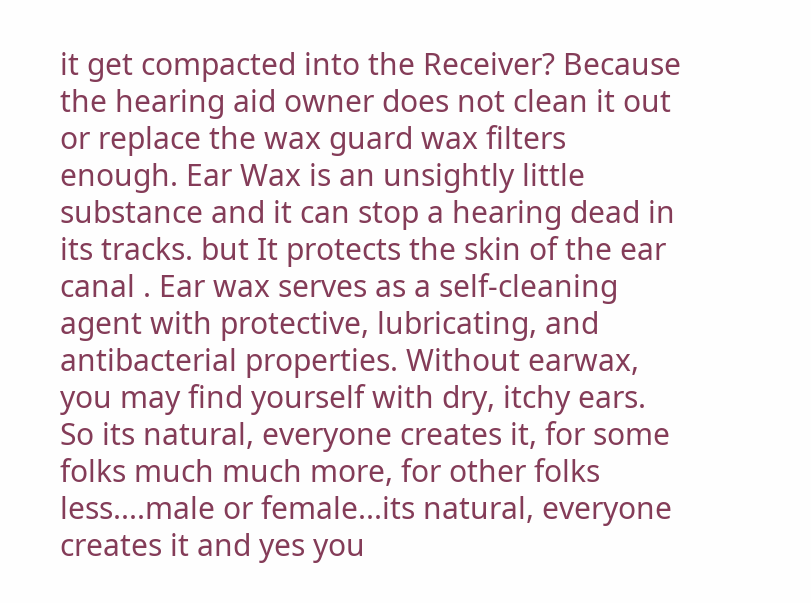it get compacted into the Receiver? Because the hearing aid owner does not clean it out or replace the wax guard wax filters enough. Ear Wax is an unsightly little substance and it can stop a hearing dead in its tracks. but It protects the skin of the ear canal . Ear wax serves as a self-cleaning agent with protective, lubricating, and antibacterial properties. Without earwax, you may find yourself with dry, itchy ears. So its natural, everyone creates it, for some folks much much more, for other folks less....male or female...its natural, everyone creates it and yes you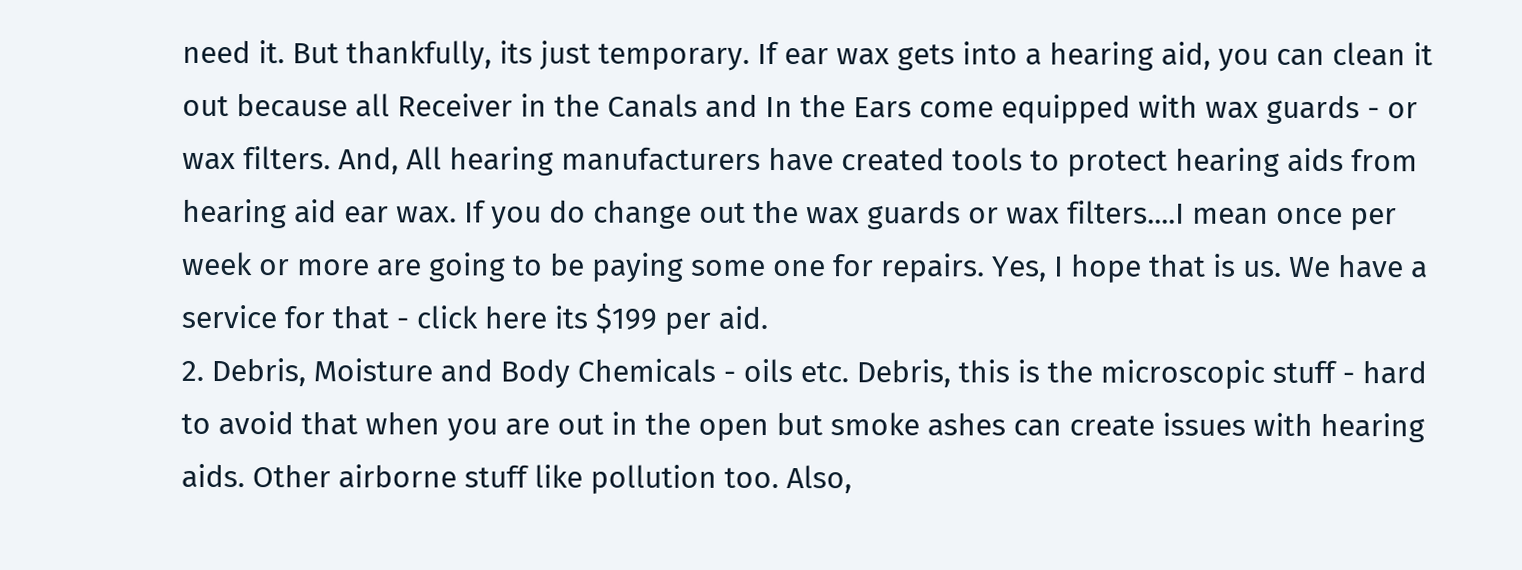need it. But thankfully, its just temporary. If ear wax gets into a hearing aid, you can clean it out because all Receiver in the Canals and In the Ears come equipped with wax guards - or wax filters. And, All hearing manufacturers have created tools to protect hearing aids from hearing aid ear wax. If you do change out the wax guards or wax filters....I mean once per week or more are going to be paying some one for repairs. Yes, I hope that is us. We have a service for that - click here its $199 per aid.
2. Debris, Moisture and Body Chemicals - oils etc. Debris, this is the microscopic stuff - hard to avoid that when you are out in the open but smoke ashes can create issues with hearing aids. Other airborne stuff like pollution too. Also,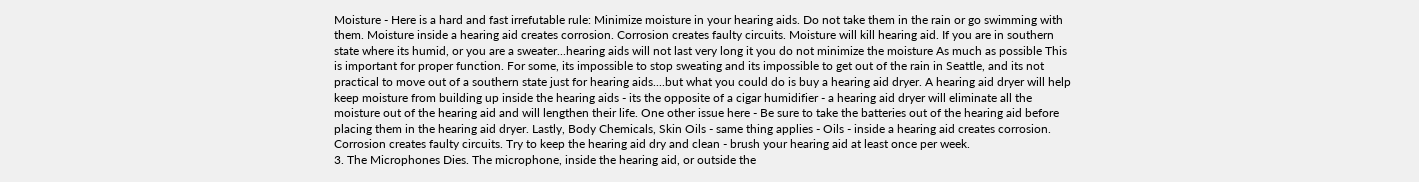Moisture - Here is a hard and fast irrefutable rule: Minimize moisture in your hearing aids. Do not take them in the rain or go swimming with them. Moisture inside a hearing aid creates corrosion. Corrosion creates faulty circuits. Moisture will kill hearing aid. If you are in southern state where its humid, or you are a sweater...hearing aids will not last very long it you do not minimize the moisture As much as possible This is important for proper function. For some, its impossible to stop sweating and its impossible to get out of the rain in Seattle, and its not practical to move out of a southern state just for hearing aids....but what you could do is buy a hearing aid dryer. A hearing aid dryer will help keep moisture from building up inside the hearing aids - its the opposite of a cigar humidifier - a hearing aid dryer will eliminate all the moisture out of the hearing aid and will lengthen their life. One other issue here - Be sure to take the batteries out of the hearing aid before placing them in the hearing aid dryer. Lastly, Body Chemicals, Skin Oils - same thing applies - Oils - inside a hearing aid creates corrosion. Corrosion creates faulty circuits. Try to keep the hearing aid dry and clean - brush your hearing aid at least once per week.
3. The Microphones Dies. The microphone, inside the hearing aid, or outside the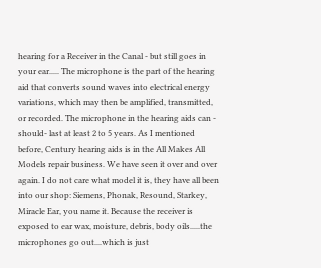hearing for a Receiver in the Canal - but still goes in your ear..... The microphone is the part of the hearing aid that converts sound waves into electrical energy variations, which may then be amplified, transmitted, or recorded. The microphone in the hearing aids can - should- last at least 2 to 5 years. As I mentioned before, Century hearing aids is in the All Makes All Models repair business. We have seen it over and over again. I do not care what model it is, they have all been into our shop: Siemens, Phonak, Resound, Starkey, Miracle Ear, you name it. Because the receiver is exposed to ear wax, moisture, debris, body oils.....the microphones go out....which is just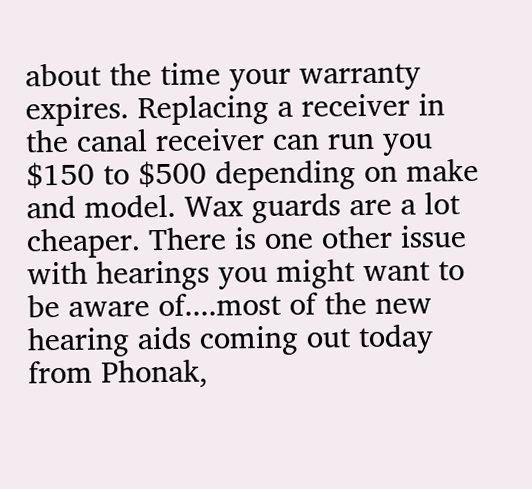about the time your warranty expires. Replacing a receiver in the canal receiver can run you $150 to $500 depending on make and model. Wax guards are a lot cheaper. There is one other issue with hearings you might want to be aware of....most of the new hearing aids coming out today from Phonak,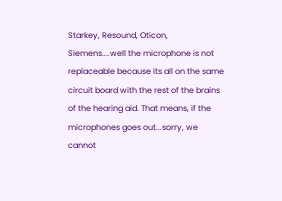Starkey, Resound, Oticon, Siemens....well the microphone is not replaceable because its all on the same circuit board with the rest of the brains of the hearing aid. That means, if the microphones goes out...sorry, we cannot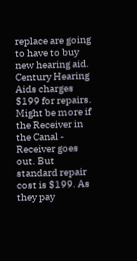replace are going to have to buy new hearing aid.
Century Hearing Aids charges $199 for repairs. Might be more if the Receiver in the Canal - Receiver goes out. But standard repair cost is $199. As they pay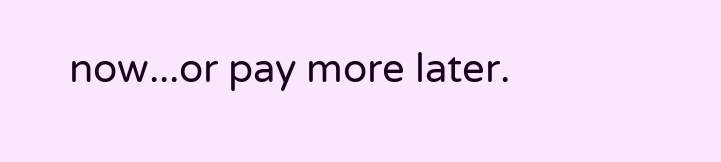now...or pay more later.